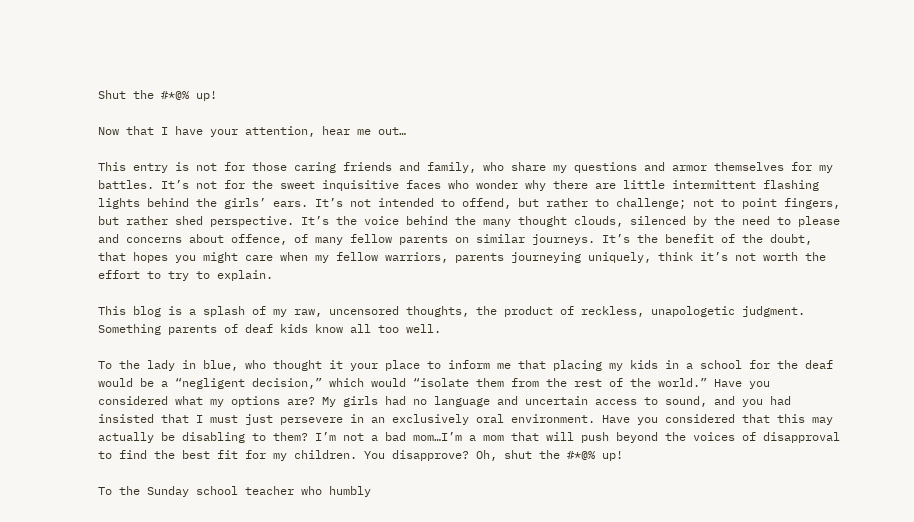Shut the #*@% up!

Now that I have your attention, hear me out…

This entry is not for those caring friends and family, who share my questions and armor themselves for my battles. It’s not for the sweet inquisitive faces who wonder why there are little intermittent flashing lights behind the girls’ ears. It’s not intended to offend, but rather to challenge; not to point fingers, but rather shed perspective. It’s the voice behind the many thought clouds, silenced by the need to please and concerns about offence, of many fellow parents on similar journeys. It’s the benefit of the doubt, that hopes you might care when my fellow warriors, parents journeying uniquely, think it’s not worth the effort to try to explain.

This blog is a splash of my raw, uncensored thoughts, the product of reckless, unapologetic judgment. Something parents of deaf kids know all too well.

To the lady in blue, who thought it your place to inform me that placing my kids in a school for the deaf would be a “negligent decision,” which would “isolate them from the rest of the world.” Have you considered what my options are? My girls had no language and uncertain access to sound, and you had insisted that I must just persevere in an exclusively oral environment. Have you considered that this may actually be disabling to them? I’m not a bad mom…I’m a mom that will push beyond the voices of disapproval to find the best fit for my children. You disapprove? Oh, shut the #*@% up!

To the Sunday school teacher who humbly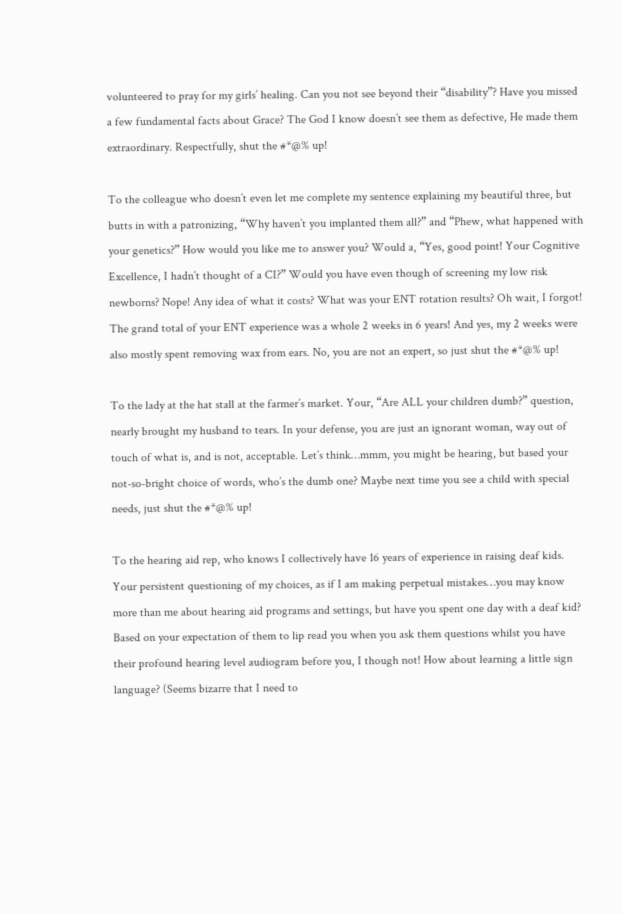volunteered to pray for my girls’ healing. Can you not see beyond their “disability”? Have you missed a few fundamental facts about Grace? The God I know doesn’t see them as defective, He made them extraordinary. Respectfully, shut the #*@% up!

To the colleague who doesn’t even let me complete my sentence explaining my beautiful three, but butts in with a patronizing, “Why haven’t you implanted them all?” and “Phew, what happened with your genetics?” How would you like me to answer you? Would a, “Yes, good point! Your Cognitive Excellence, I hadn’t thought of a CI?” Would you have even though of screening my low risk newborns? Nope! Any idea of what it costs? What was your ENT rotation results? Oh wait, I forgot! The grand total of your ENT experience was a whole 2 weeks in 6 years! And yes, my 2 weeks were also mostly spent removing wax from ears. No, you are not an expert, so just shut the #*@% up!

To the lady at the hat stall at the farmer’s market. Your, “Are ALL your children dumb?” question, nearly brought my husband to tears. In your defense, you are just an ignorant woman, way out of touch of what is, and is not, acceptable. Let’s think…mmm, you might be hearing, but based your not-so-bright choice of words, who’s the dumb one? Maybe next time you see a child with special needs, just shut the #*@% up!

To the hearing aid rep, who knows I collectively have 16 years of experience in raising deaf kids. Your persistent questioning of my choices, as if I am making perpetual mistakes…you may know more than me about hearing aid programs and settings, but have you spent one day with a deaf kid? Based on your expectation of them to lip read you when you ask them questions whilst you have their profound hearing level audiogram before you, I though not! How about learning a little sign language? (Seems bizarre that I need to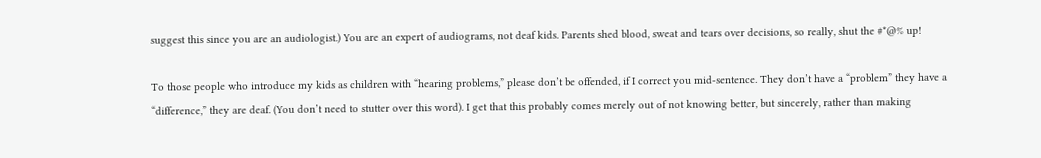suggest this since you are an audiologist.) You are an expert of audiograms, not deaf kids. Parents shed blood, sweat and tears over decisions, so really, shut the #*@% up!

To those people who introduce my kids as children with “hearing problems,” please don’t be offended, if I correct you mid-sentence. They don’t have a “problem” they have a “difference,” they are deaf. (You don’t need to stutter over this word). I get that this probably comes merely out of not knowing better, but sincerely, rather than making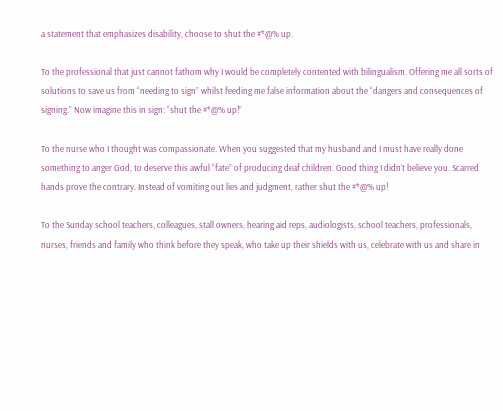a statement that emphasizes disability, choose to shut the #*@% up.

To the professional that just cannot fathom why I would be completely contented with bilingualism. Offering me all sorts of solutions to save us from “needing to sign” whilst feeding me false information about the “dangers and consequences of signing.” Now imagine this in sign: “shut the #*@% up!”

To the nurse who I thought was compassionate. When you suggested that my husband and I must have really done something to anger God, to deserve this awful “fate” of producing deaf children. Good thing I didn’t believe you. Scarred hands prove the contrary. Instead of vomiting out lies and judgment, rather shut the #*@% up!

To the Sunday school teachers, colleagues, stall owners, hearing aid reps, audiologists, school teachers, professionals, nurses, friends and family who think before they speak, who take up their shields with us, celebrate with us and share in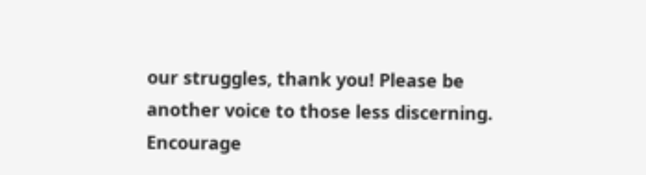our struggles, thank you! Please be another voice to those less discerning. Encourage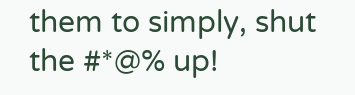them to simply, shut the #*@% up!